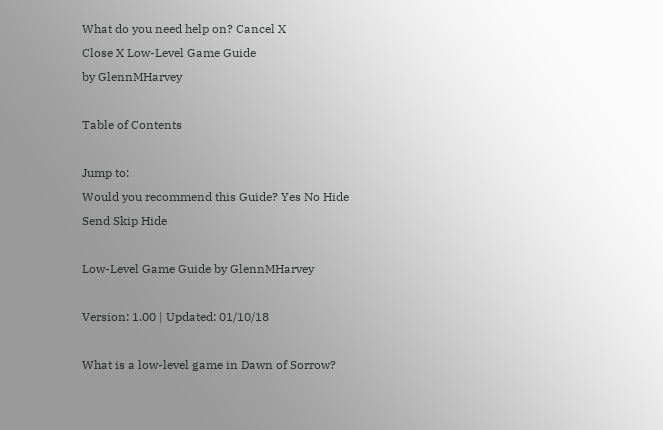What do you need help on? Cancel X
Close X Low-Level Game Guide
by GlennMHarvey

Table of Contents

Jump to:
Would you recommend this Guide? Yes No Hide
Send Skip Hide

Low-Level Game Guide by GlennMHarvey

Version: 1.00 | Updated: 01/10/18

What is a low-level game in Dawn of Sorrow?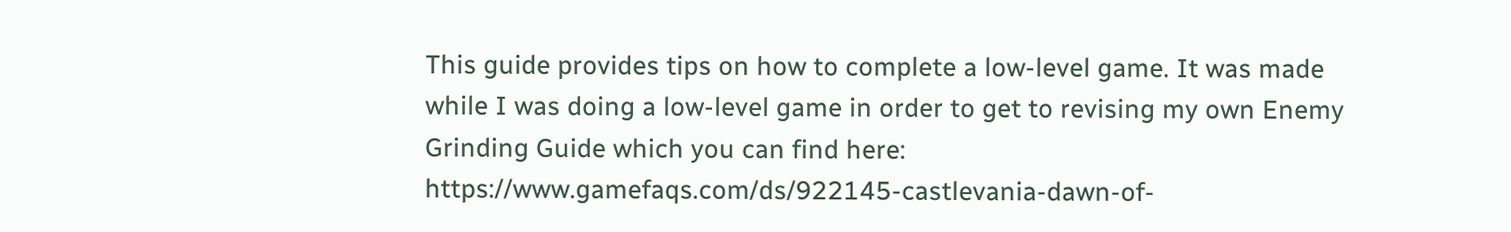This guide provides tips on how to complete a low-level game. It was made while I was doing a low-level game in order to get to revising my own Enemy Grinding Guide which you can find here: https://www.gamefaqs.com/ds/922145-castlevania-dawn-of-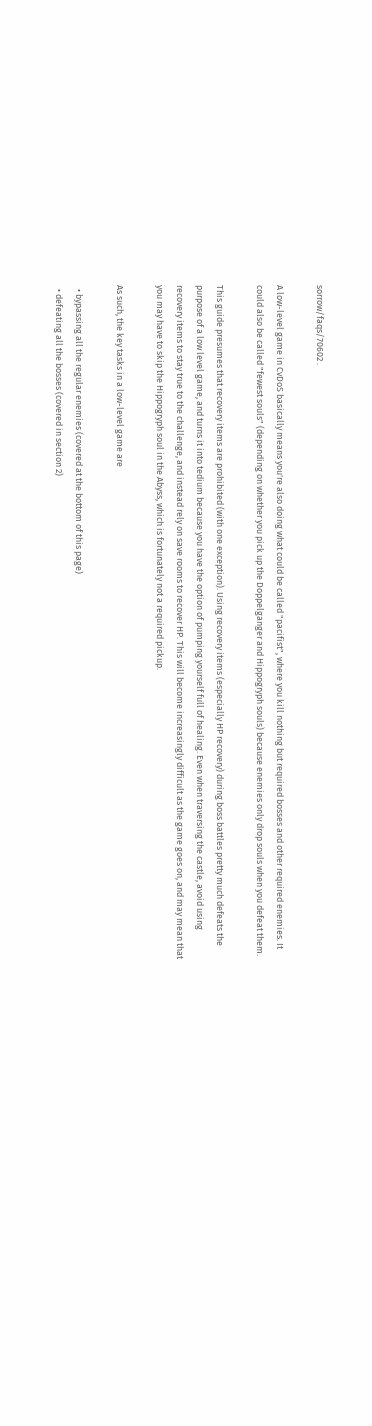sorrow/faqs/70602 .

A low-level game in CvDoS basically means you're also doing what could be called "pacifist", where you kill nothing but required bosses and other required enemies. It could also be called "fewest souls" (depending on whether you pick up the Doppelganger and Hippogryph souls) because enemies only drop souls when you defeat them.

This guide presumes that recovery items are prohibited (with one exception). Using recovery items (especially HP recovery) during boss battles pretty much defeats the purpose of a low level game, and turns it into tedium because you have the option of pumping yourself full of healing. Even when traversing the castle, avoid using recovery items to stay true to the challenge, and instead rely on save rooms to recover HP. This will become increasingly difficult as the game goes on, and may mean that you may have to skip the Hippogryph soul in the Abyss, which is fortunately not a required pickup.

As such, the key tasks in a low-level game are

  • bypassing all the regular enemies (covered at the bottom of this page)
  • defeating all the bosses (covered in section 2)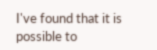I've found that it is possible to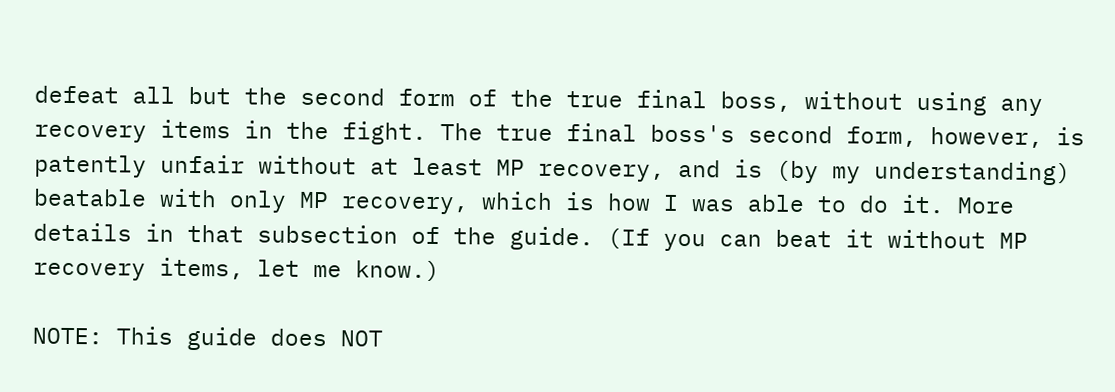defeat all but the second form of the true final boss, without using any recovery items in the fight. The true final boss's second form, however, is patently unfair without at least MP recovery, and is (by my understanding) beatable with only MP recovery, which is how I was able to do it. More details in that subsection of the guide. (If you can beat it without MP recovery items, let me know.)

NOTE: This guide does NOT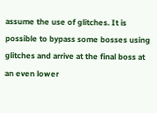assume the use of glitches. It is possible to bypass some bosses using glitches and arrive at the final boss at an even lower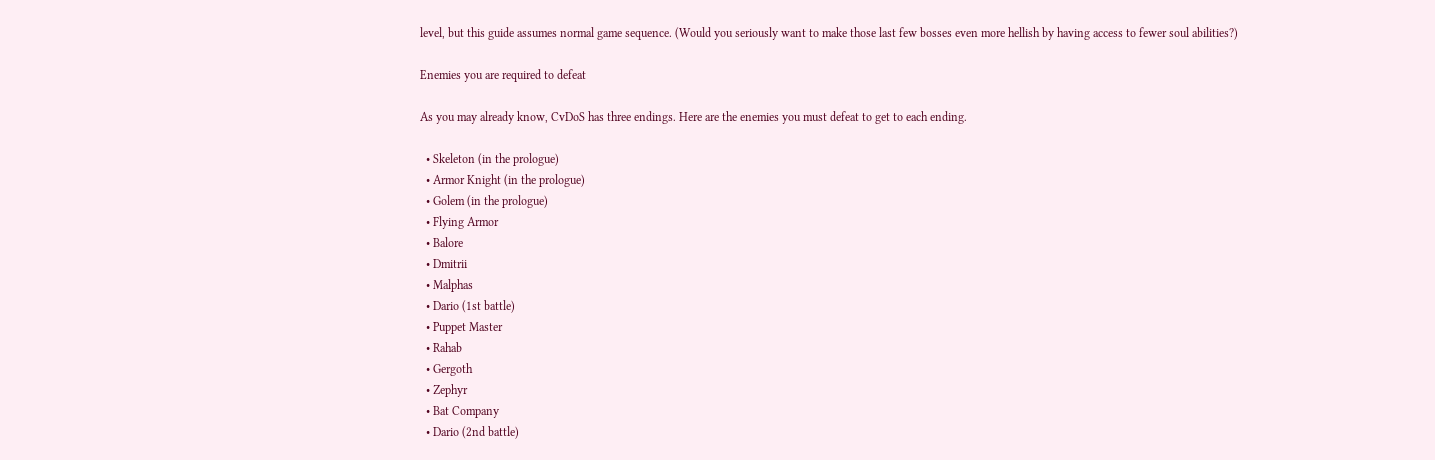level, but this guide assumes normal game sequence. (Would you seriously want to make those last few bosses even more hellish by having access to fewer soul abilities?)

Enemies you are required to defeat

As you may already know, CvDoS has three endings. Here are the enemies you must defeat to get to each ending.

  • Skeleton (in the prologue)
  • Armor Knight (in the prologue)
  • Golem (in the prologue)
  • Flying Armor
  • Balore
  • Dmitrii
  • Malphas
  • Dario (1st battle)
  • Puppet Master
  • Rahab
  • Gergoth
  • Zephyr
  • Bat Company
  • Dario (2nd battle)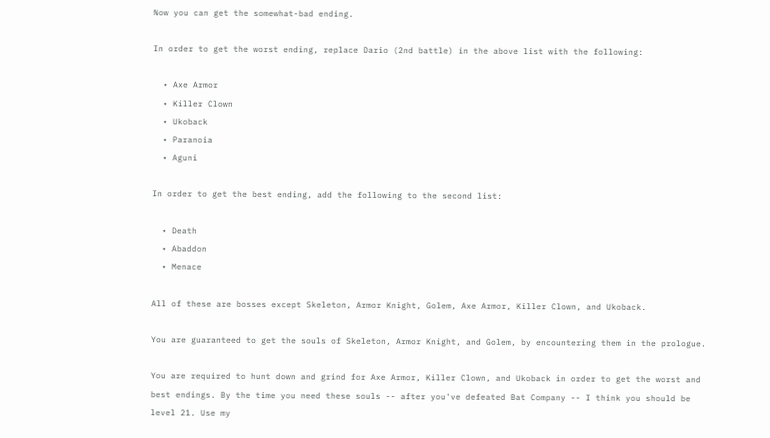Now you can get the somewhat-bad ending.

In order to get the worst ending, replace Dario (2nd battle) in the above list with the following:

  • Axe Armor
  • Killer Clown
  • Ukoback
  • Paranoia
  • Aguni

In order to get the best ending, add the following to the second list:

  • Death
  • Abaddon
  • Menace

All of these are bosses except Skeleton, Armor Knight, Golem, Axe Armor, Killer Clown, and Ukoback.

You are guaranteed to get the souls of Skeleton, Armor Knight, and Golem, by encountering them in the prologue.

You are required to hunt down and grind for Axe Armor, Killer Clown, and Ukoback in order to get the worst and best endings. By the time you need these souls -- after you've defeated Bat Company -- I think you should be level 21. Use my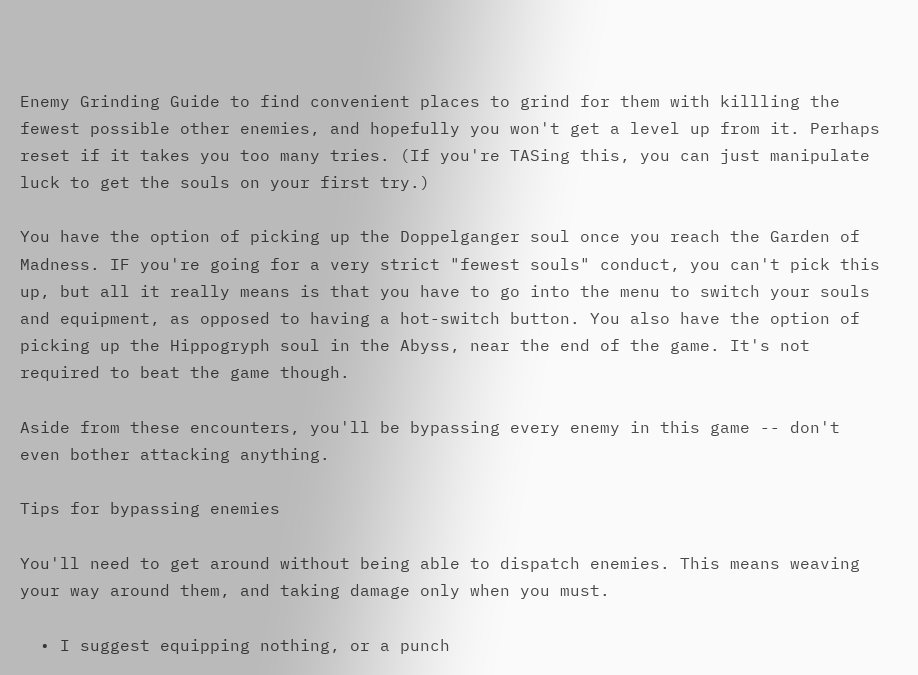Enemy Grinding Guide to find convenient places to grind for them with killling the fewest possible other enemies, and hopefully you won't get a level up from it. Perhaps reset if it takes you too many tries. (If you're TASing this, you can just manipulate luck to get the souls on your first try.)

You have the option of picking up the Doppelganger soul once you reach the Garden of Madness. IF you're going for a very strict "fewest souls" conduct, you can't pick this up, but all it really means is that you have to go into the menu to switch your souls and equipment, as opposed to having a hot-switch button. You also have the option of picking up the Hippogryph soul in the Abyss, near the end of the game. It's not required to beat the game though.

Aside from these encounters, you'll be bypassing every enemy in this game -- don't even bother attacking anything.

Tips for bypassing enemies

You'll need to get around without being able to dispatch enemies. This means weaving your way around them, and taking damage only when you must.

  • I suggest equipping nothing, or a punch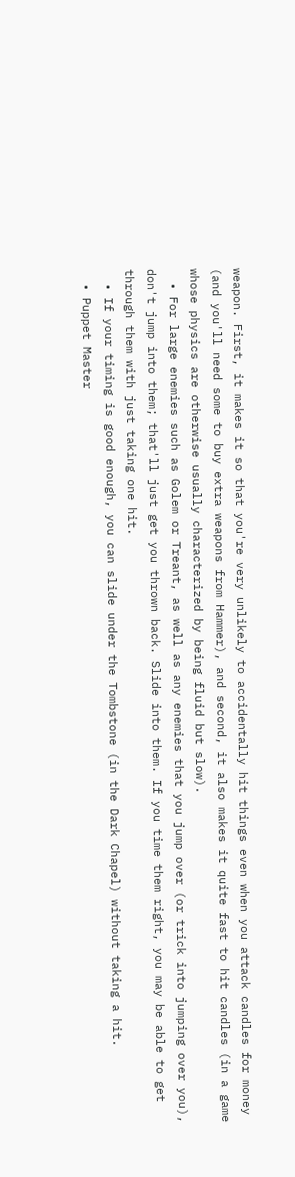weapon. First, it makes it so that you're very unlikely to accidentally hit things even when you attack candles for money (and you'll need some to buy extra weapons from Hammer), and second, it also makes it quite fast to hit candles (in a game whose physics are otherwise usually characterized by being fluid but slow).
  • For large enemies such as Golem or Treant, as well as any enemies that you jump over (or trick into jumping over you), don't jump into them; that'll just get you thrown back. Slide into them. If you time them right, you may be able to get through them with just taking one hit.
  • If your timing is good enough, you can slide under the Tombstone (in the Dark Chapel) without taking a hit.
  • Puppet Master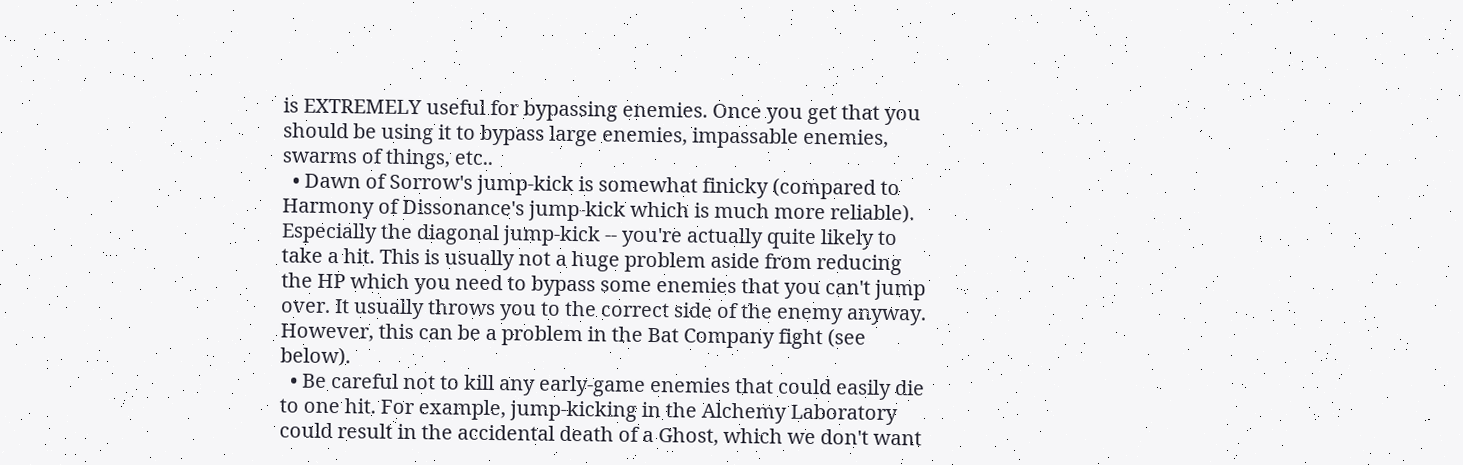is EXTREMELY useful for bypassing enemies. Once you get that you should be using it to bypass large enemies, impassable enemies, swarms of things, etc..
  • Dawn of Sorrow's jump-kick is somewhat finicky (compared to Harmony of Dissonance's jump-kick which is much more reliable). Especially the diagonal jump-kick -- you're actually quite likely to take a hit. This is usually not a huge problem aside from reducing the HP which you need to bypass some enemies that you can't jump over. It usually throws you to the correct side of the enemy anyway. However, this can be a problem in the Bat Company fight (see below).
  • Be careful not to kill any early-game enemies that could easily die to one hit. For example, jump-kicking in the Alchemy Laboratory could result in the accidental death of a Ghost, which we don't want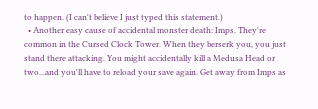to happen. (I can't believe I just typed this statement.)
  • Another easy cause of accidental monster death: Imps. They're common in the Cursed Clock Tower. When they berserk you, you just stand there attacking. You might accidentally kill a Medusa Head or two...and you'll have to reload your save again. Get away from Imps as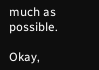much as possible.

Okay,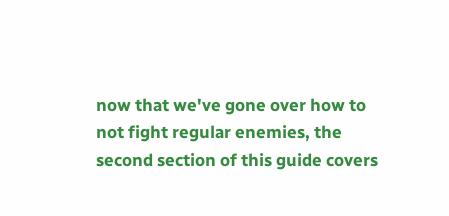now that we've gone over how to not fight regular enemies, the second section of this guide covers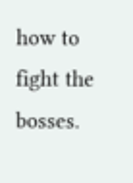how to fight the bosses.